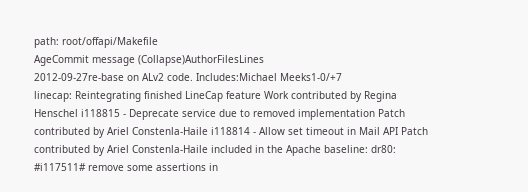path: root/offapi/Makefile
AgeCommit message (Collapse)AuthorFilesLines
2012-09-27re-base on ALv2 code. Includes:Michael Meeks1-0/+7
linecap: Reintegrating finished LineCap feature Work contributed by Regina Henschel i118815 - Deprecate service due to removed implementation Patch contributed by Ariel Constenla-Haile i118814 - Allow set timeout in Mail API Patch contributed by Ariel Constenla-Haile included in the Apache baseline: dr80: #i117511# remove some assertions in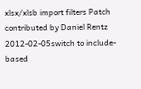xlsx/xlsb import filters Patch contributed by Daniel Rentz
2012-02-05switch to include-based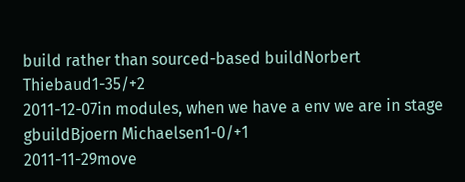build rather than sourced-based buildNorbert Thiebaud1-35/+2
2011-12-07in modules, when we have a env we are in stage gbuildBjoern Michaelsen1-0/+1
2011-11-29move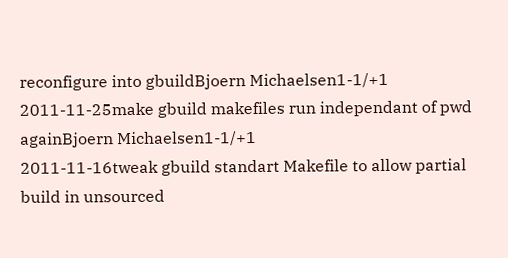reconfigure into gbuildBjoern Michaelsen1-1/+1
2011-11-25make gbuild makefiles run independant of pwd againBjoern Michaelsen1-1/+1
2011-11-16tweak gbuild standart Makefile to allow partial build in unsourced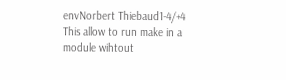envNorbert Thiebaud1-4/+4
This allow to run make in a module wihtout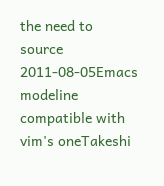the need to source
2011-08-05Emacs modeline compatible with vim's oneTakeshi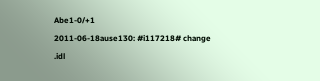Abe1-0/+1
2011-06-18ause130: #i117218# change .idl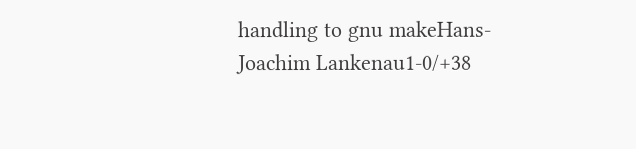handling to gnu makeHans-Joachim Lankenau1-0/+38